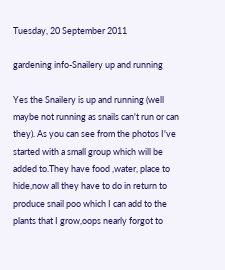Tuesday, 20 September 2011

gardening info-Snailery up and running

Yes the Snailery is up and running (well maybe not running as snails can't run or can they). As you can see from the photos I've started with a small group which will be added to.They have food ,water, place to hide,now all they have to do in return to produce snail poo which I can add to the plants that I grow,oops nearly forgot to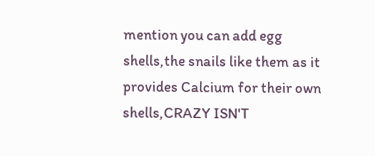mention you can add egg shells,the snails like them as it provides Calcium for their own shells,CRAZY ISN'T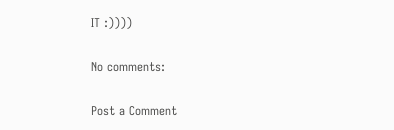IT :))))

No comments:

Post a Comment